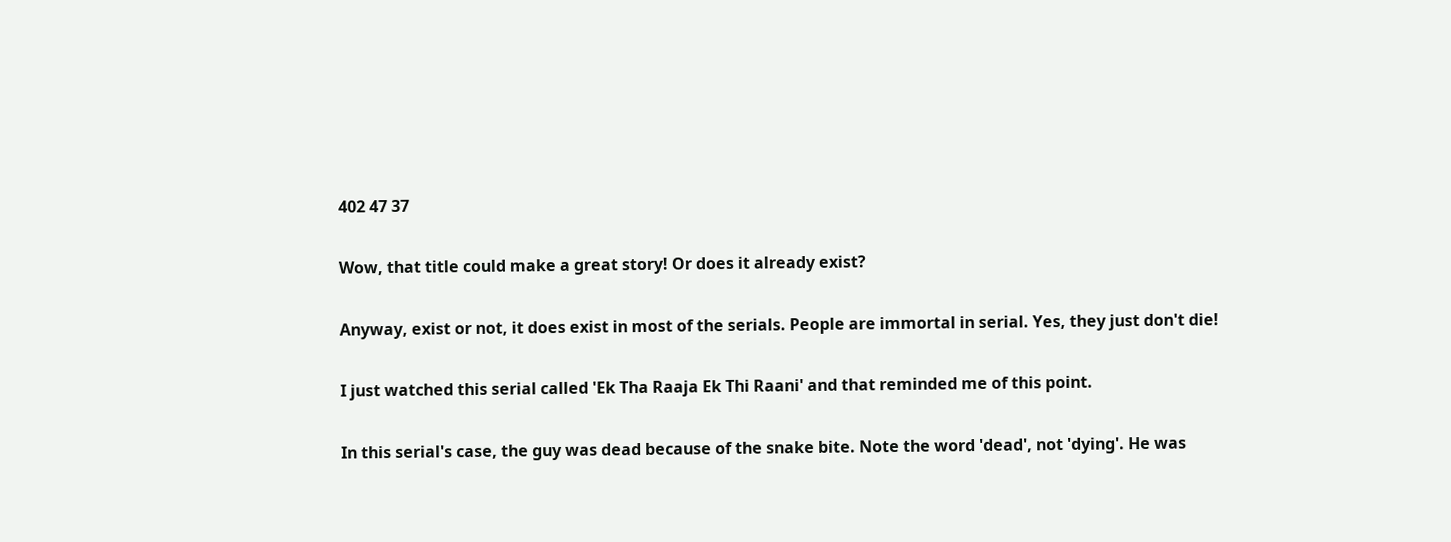402 47 37

Wow, that title could make a great story! Or does it already exist?

Anyway, exist or not, it does exist in most of the serials. People are immortal in serial. Yes, they just don't die!

I just watched this serial called 'Ek Tha Raaja Ek Thi Raani' and that reminded me of this point.

In this serial's case, the guy was dead because of the snake bite. Note the word 'dead', not 'dying'. He was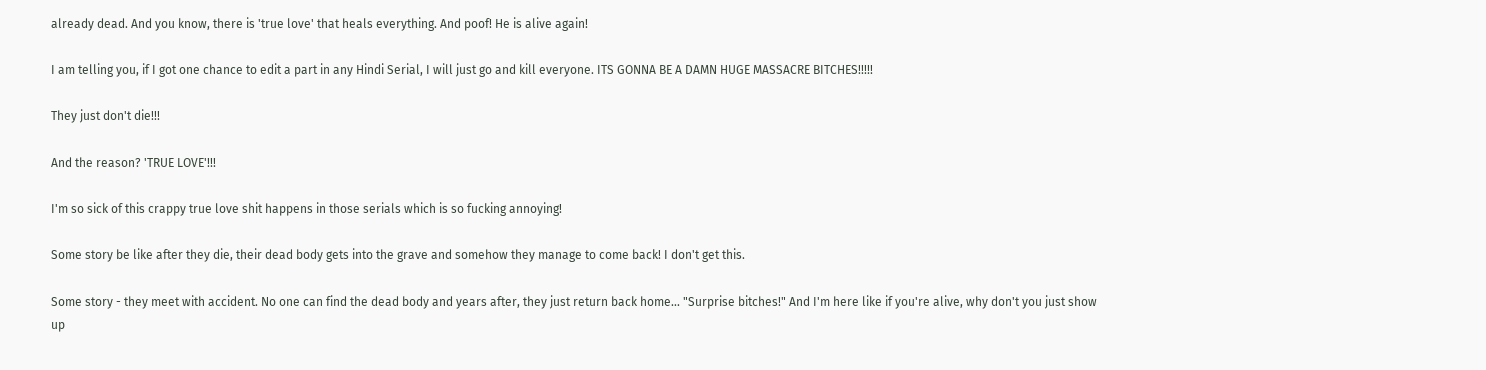already dead. And you know, there is 'true love' that heals everything. And poof! He is alive again!

I am telling you, if I got one chance to edit a part in any Hindi Serial, I will just go and kill everyone. ITS GONNA BE A DAMN HUGE MASSACRE BITCHES!!!!!

They just don't die!!!

And the reason? 'TRUE LOVE'!!!

I'm so sick of this crappy true love shit happens in those serials which is so fucking annoying!

Some story be like after they die, their dead body gets into the grave and somehow they manage to come back! I don't get this.

Some story - they meet with accident. No one can find the dead body and years after, they just return back home... "Surprise bitches!" And I'm here like if you're alive, why don't you just show up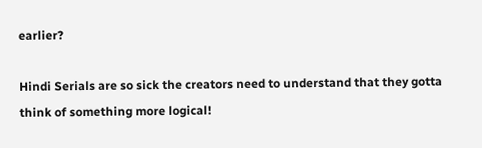earlier?

Hindi Serials are so sick the creators need to understand that they gotta think of something more logical!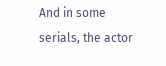And in some serials, the actor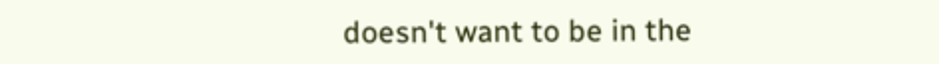doesn't want to be in the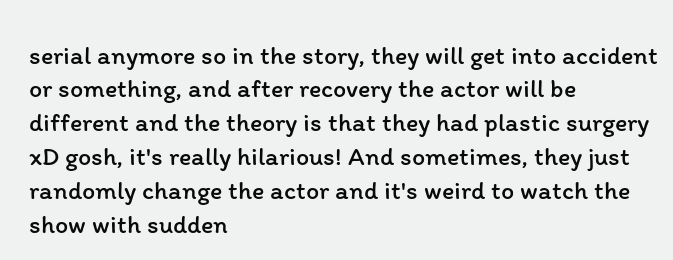serial anymore so in the story, they will get into accident or something, and after recovery the actor will be different and the theory is that they had plastic surgery xD gosh, it's really hilarious! And sometimes, they just randomly change the actor and it's weird to watch the show with sudden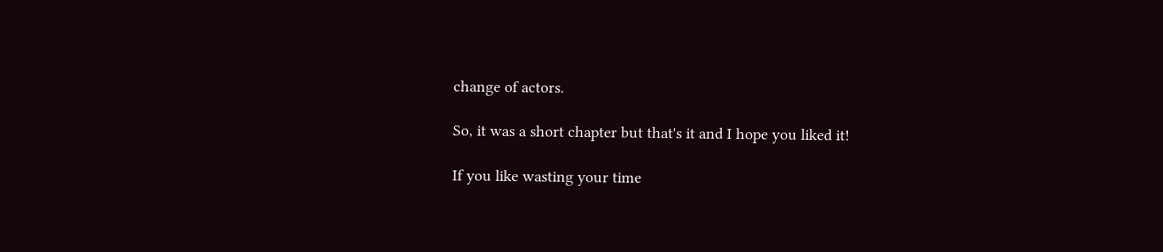change of actors.

So, it was a short chapter but that's it and I hope you liked it!

If you like wasting your time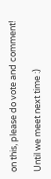on this, please do vote and comment!

Until we meet next time :)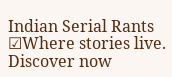Indian Serial Rants ☑Where stories live. Discover now